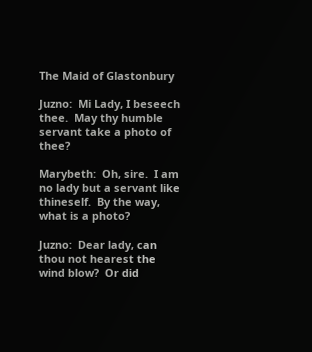The Maid of Glastonbury

Juzno:  Mi Lady, I beseech thee.  May thy humble servant take a photo of thee?

Marybeth:  Oh, sire.  I am no lady but a servant like thineself.  By the way, what is a photo?

Juzno:  Dear lady, can thou not hearest the wind blow?  Or did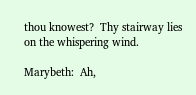thou knowest?  Thy stairway lies on the whispering wind.

Marybeth:  Ah,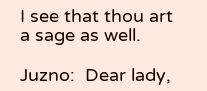I see that thou art a sage as well.

Juzno:  Dear lady,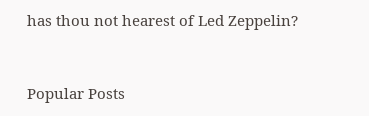has thou not hearest of Led Zeppelin?


Popular Posts